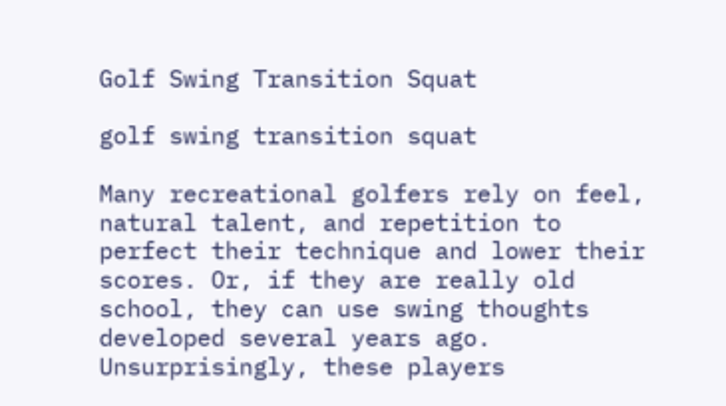Golf Swing Transition Squat

golf swing transition squat

Many recreational golfers rely on feel, natural talent, and repetition to perfect their technique and lower their scores. Or, if they are really old school, they can use swing thoughts developed several years ago. Unsurprisingly, these players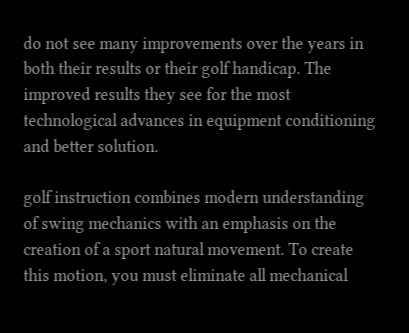do not see many improvements over the years in both their results or their golf handicap. The improved results they see for the most technological advances in equipment conditioning and better solution.

golf instruction combines modern understanding of swing mechanics with an emphasis on the creation of a sport natural movement. To create this motion, you must eliminate all mechanical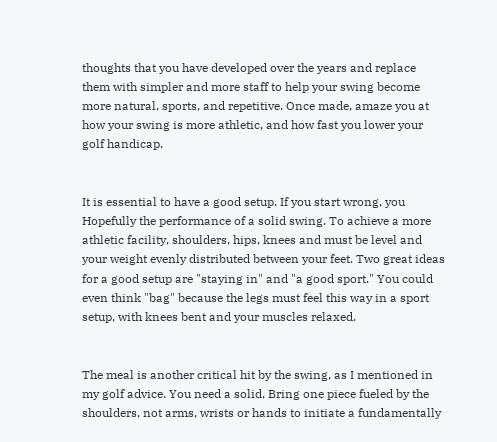thoughts that you have developed over the years and replace them with simpler and more staff to help your swing become more natural, sports, and repetitive. Once made, amaze you at how your swing is more athletic, and how fast you lower your golf handicap.


It is essential to have a good setup. If you start wrong, you Hopefully the performance of a solid swing. To achieve a more athletic facility, shoulders, hips, knees and must be level and your weight evenly distributed between your feet. Two great ideas for a good setup are "staying in" and "a good sport." You could even think "bag" because the legs must feel this way in a sport setup, with knees bent and your muscles relaxed.


The meal is another critical hit by the swing, as I mentioned in my golf advice. You need a solid, Bring one piece fueled by the shoulders, not arms, wrists or hands to initiate a fundamentally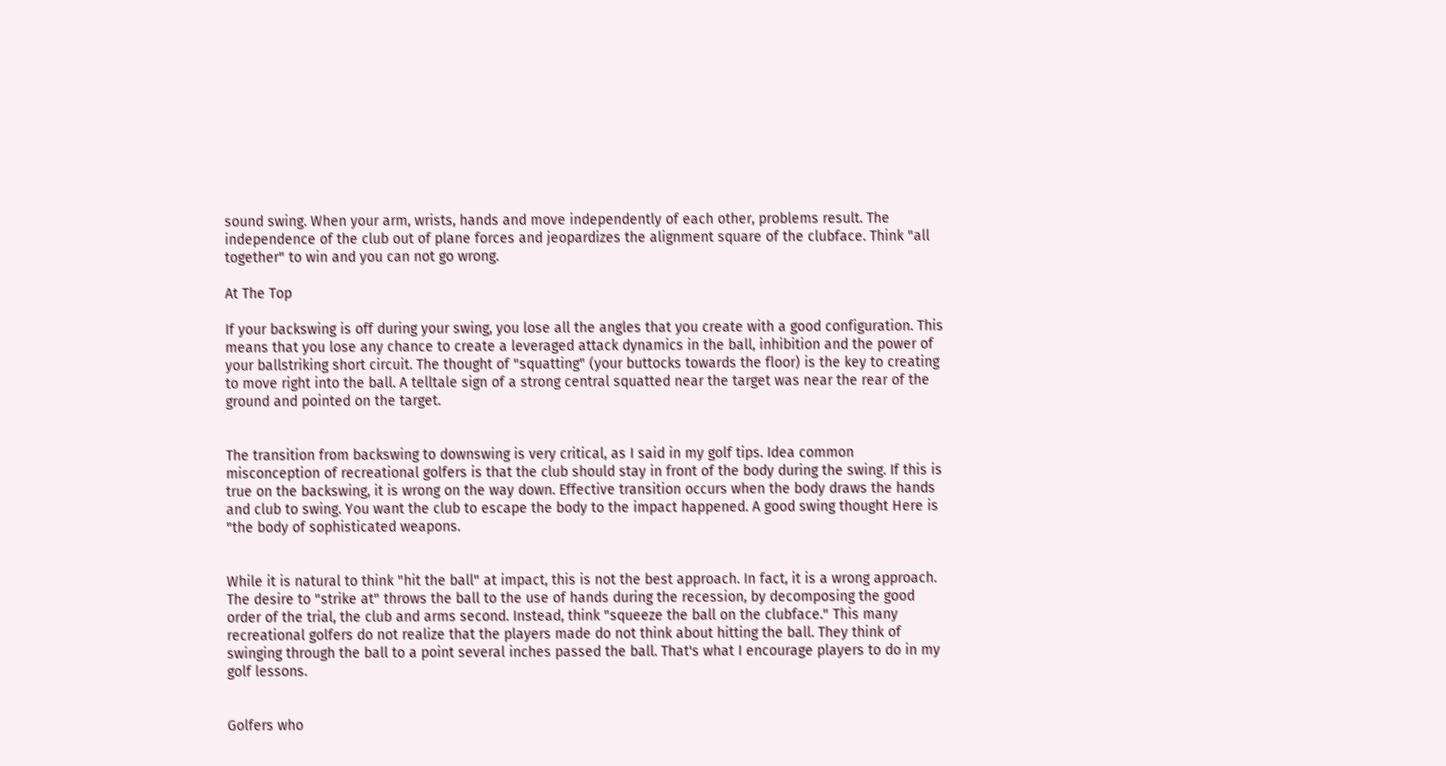sound swing. When your arm, wrists, hands and move independently of each other, problems result. The independence of the club out of plane forces and jeopardizes the alignment square of the clubface. Think "all together" to win and you can not go wrong.

At The Top

If your backswing is off during your swing, you lose all the angles that you create with a good configuration. This means that you lose any chance to create a leveraged attack dynamics in the ball, inhibition and the power of your ballstriking short circuit. The thought of "squatting" (your buttocks towards the floor) is the key to creating to move right into the ball. A telltale sign of a strong central squatted near the target was near the rear of the ground and pointed on the target.


The transition from backswing to downswing is very critical, as I said in my golf tips. Idea common misconception of recreational golfers is that the club should stay in front of the body during the swing. If this is true on the backswing, it is wrong on the way down. Effective transition occurs when the body draws the hands and club to swing. You want the club to escape the body to the impact happened. A good swing thought Here is "the body of sophisticated weapons.


While it is natural to think "hit the ball" at impact, this is not the best approach. In fact, it is a wrong approach. The desire to "strike at" throws the ball to the use of hands during the recession, by decomposing the good order of the trial, the club and arms second. Instead, think "squeeze the ball on the clubface." This many recreational golfers do not realize that the players made do not think about hitting the ball. They think of swinging through the ball to a point several inches passed the ball. That's what I encourage players to do in my golf lessons.


Golfers who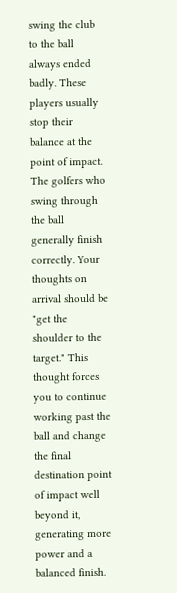swing the club to the ball always ended badly. These players usually stop their balance at the point of impact. The golfers who swing through the ball generally finish correctly. Your thoughts on arrival should be "get the shoulder to the target." This thought forces you to continue working past the ball and change the final destination point of impact well beyond it, generating more power and a balanced finish.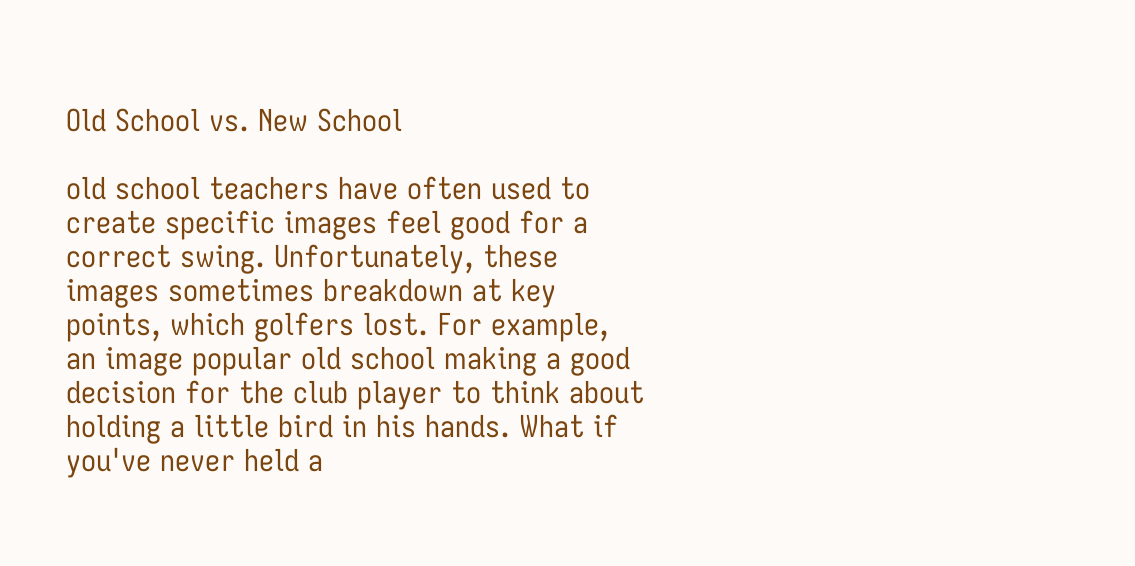Old School vs. New School

old school teachers have often used to create specific images feel good for a correct swing. Unfortunately, these images sometimes breakdown at key points, which golfers lost. For example, an image popular old school making a good decision for the club player to think about holding a little bird in his hands. What if you've never held a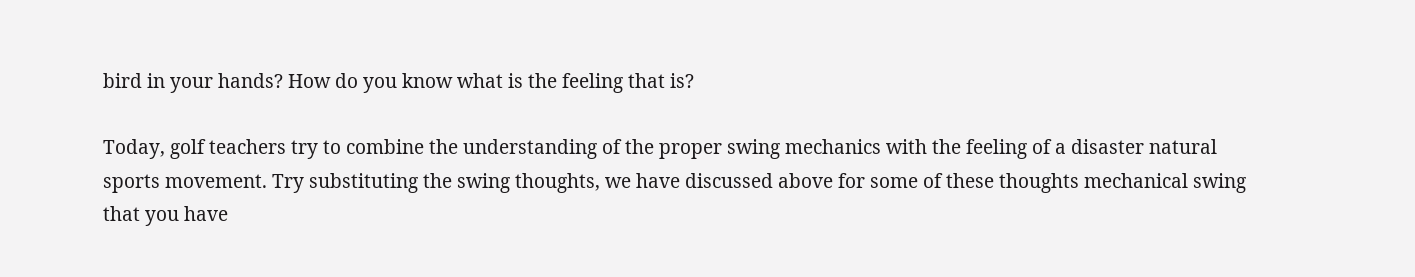bird in your hands? How do you know what is the feeling that is?

Today, golf teachers try to combine the understanding of the proper swing mechanics with the feeling of a disaster natural sports movement. Try substituting the swing thoughts, we have discussed above for some of these thoughts mechanical swing that you have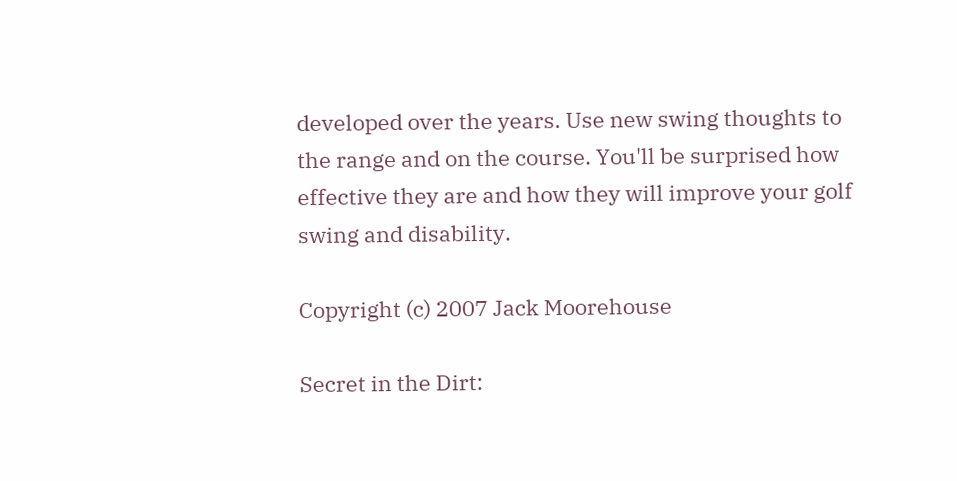developed over the years. Use new swing thoughts to the range and on the course. You'll be surprised how effective they are and how they will improve your golf swing and disability.

Copyright (c) 2007 Jack Moorehouse

Secret in the Dirt: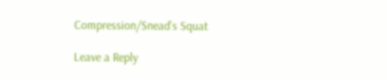Compression/Snead’s Squat

Leave a Reply